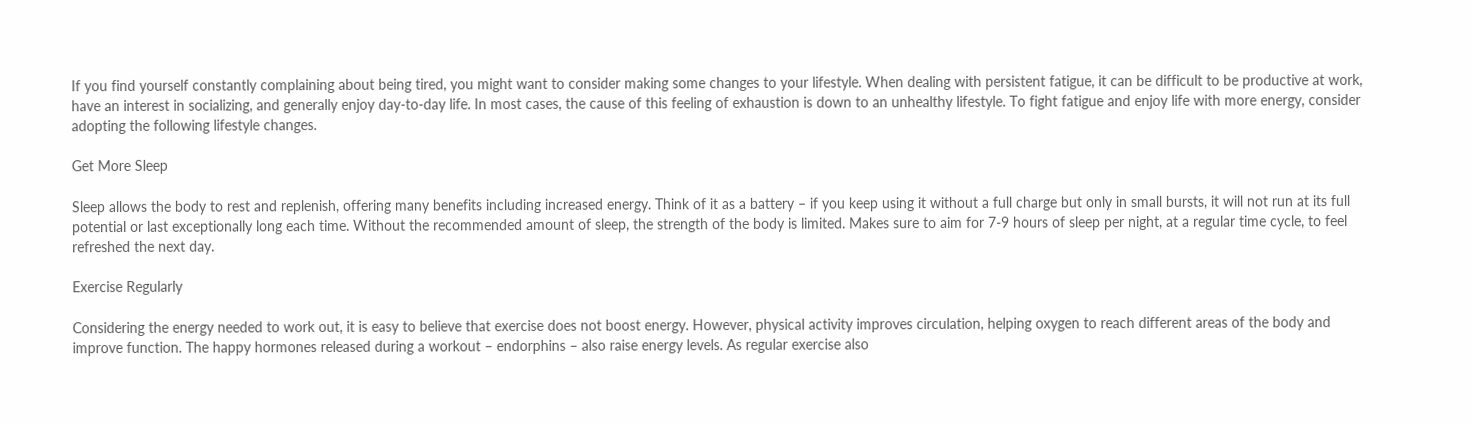If you find yourself constantly complaining about being tired, you might want to consider making some changes to your lifestyle. When dealing with persistent fatigue, it can be difficult to be productive at work, have an interest in socializing, and generally enjoy day-to-day life. In most cases, the cause of this feeling of exhaustion is down to an unhealthy lifestyle. To fight fatigue and enjoy life with more energy, consider adopting the following lifestyle changes.

Get More Sleep

Sleep allows the body to rest and replenish, offering many benefits including increased energy. Think of it as a battery – if you keep using it without a full charge but only in small bursts, it will not run at its full potential or last exceptionally long each time. Without the recommended amount of sleep, the strength of the body is limited. Makes sure to aim for 7-9 hours of sleep per night, at a regular time cycle, to feel refreshed the next day.

Exercise Regularly

Considering the energy needed to work out, it is easy to believe that exercise does not boost energy. However, physical activity improves circulation, helping oxygen to reach different areas of the body and improve function. The happy hormones released during a workout – endorphins – also raise energy levels. As regular exercise also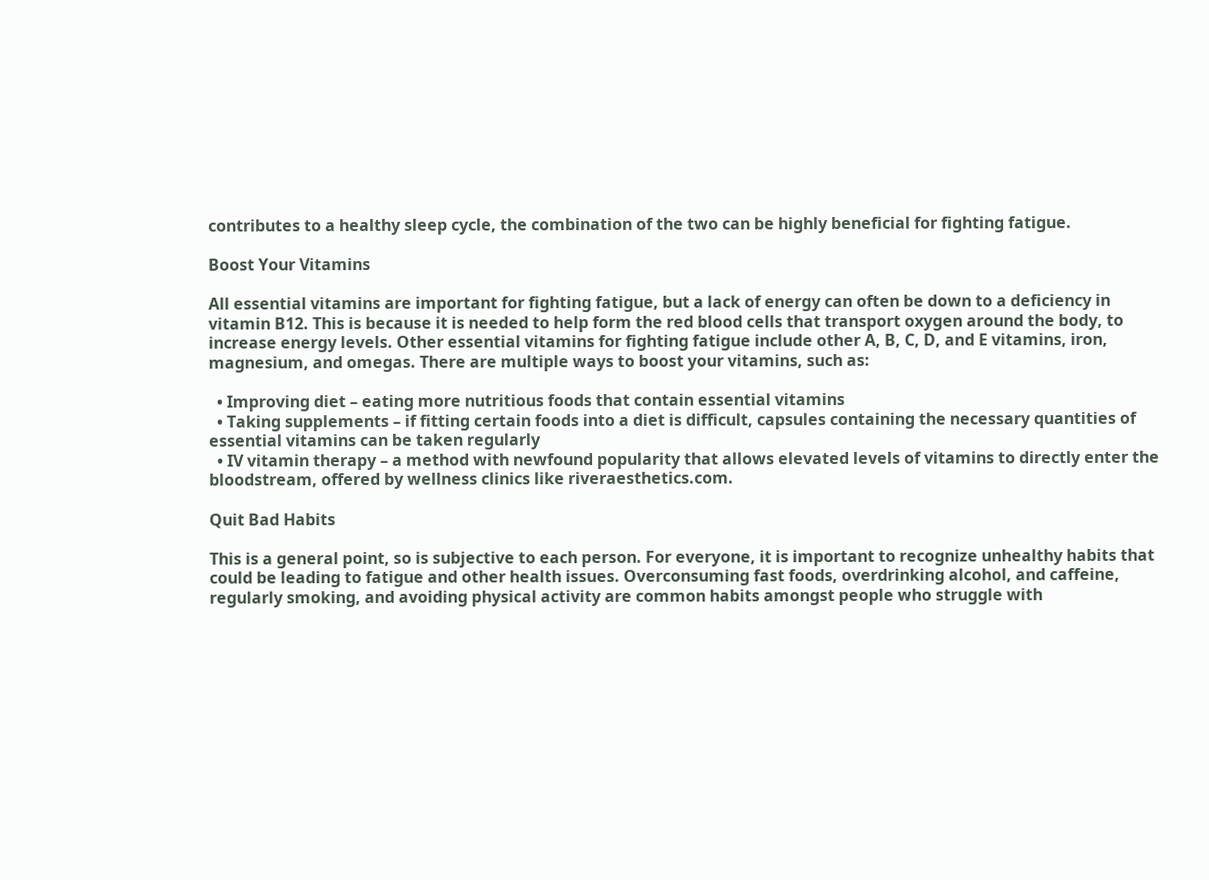contributes to a healthy sleep cycle, the combination of the two can be highly beneficial for fighting fatigue.

Boost Your Vitamins

All essential vitamins are important for fighting fatigue, but a lack of energy can often be down to a deficiency in vitamin B12. This is because it is needed to help form the red blood cells that transport oxygen around the body, to increase energy levels. Other essential vitamins for fighting fatigue include other A, B, C, D, and E vitamins, iron, magnesium, and omegas. There are multiple ways to boost your vitamins, such as:

  • Improving diet – eating more nutritious foods that contain essential vitamins
  • Taking supplements – if fitting certain foods into a diet is difficult, capsules containing the necessary quantities of essential vitamins can be taken regularly
  • IV vitamin therapy – a method with newfound popularity that allows elevated levels of vitamins to directly enter the bloodstream, offered by wellness clinics like riveraesthetics.com.

Quit Bad Habits

This is a general point, so is subjective to each person. For everyone, it is important to recognize unhealthy habits that could be leading to fatigue and other health issues. Overconsuming fast foods, overdrinking alcohol, and caffeine, regularly smoking, and avoiding physical activity are common habits amongst people who struggle with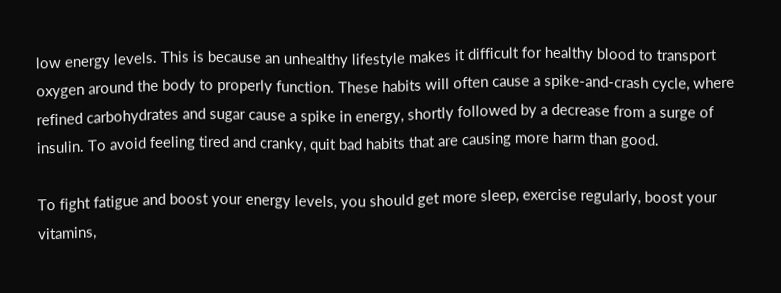low energy levels. This is because an unhealthy lifestyle makes it difficult for healthy blood to transport oxygen around the body to properly function. These habits will often cause a spike-and-crash cycle, where refined carbohydrates and sugar cause a spike in energy, shortly followed by a decrease from a surge of insulin. To avoid feeling tired and cranky, quit bad habits that are causing more harm than good.

To fight fatigue and boost your energy levels, you should get more sleep, exercise regularly, boost your vitamins,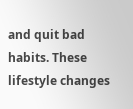and quit bad habits. These lifestyle changes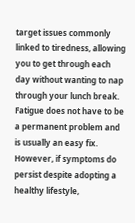target issues commonly linked to tiredness, allowing you to get through each day without wanting to nap through your lunch break. Fatigue does not have to be a permanent problem and is usually an easy fix. However, if symptoms do persist despite adopting a healthy lifestyle,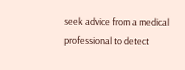seek advice from a medical professional to detect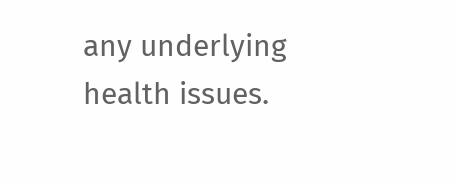any underlying health issues.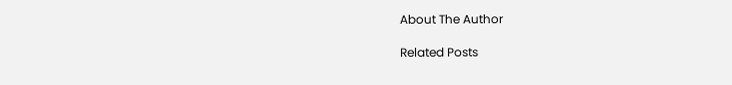About The Author

Related Posts